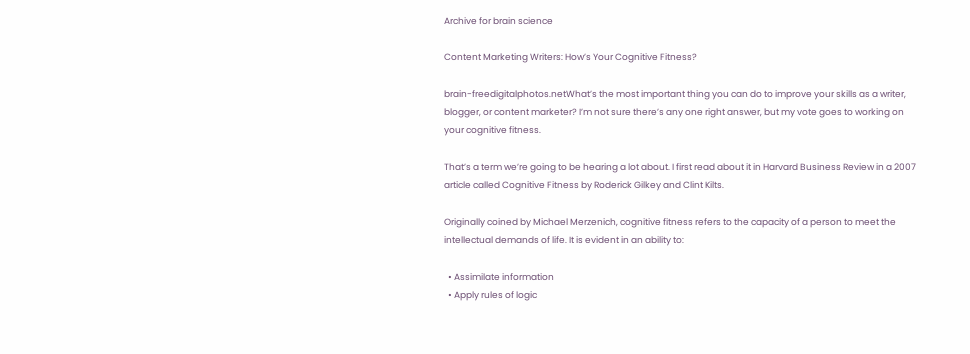Archive for brain science

Content Marketing Writers: How’s Your Cognitive Fitness?

brain-freedigitalphotos.netWhat’s the most important thing you can do to improve your skills as a writer, blogger, or content marketer? I’m not sure there’s any one right answer, but my vote goes to working on your cognitive fitness.

That’s a term we’re going to be hearing a lot about. I first read about it in Harvard Business Review in a 2007 article called Cognitive Fitness by Roderick Gilkey and Clint Kilts.

Originally coined by Michael Merzenich, cognitive fitness refers to the capacity of a person to meet the intellectual demands of life. It is evident in an ability to:

  • Assimilate information
  • Apply rules of logic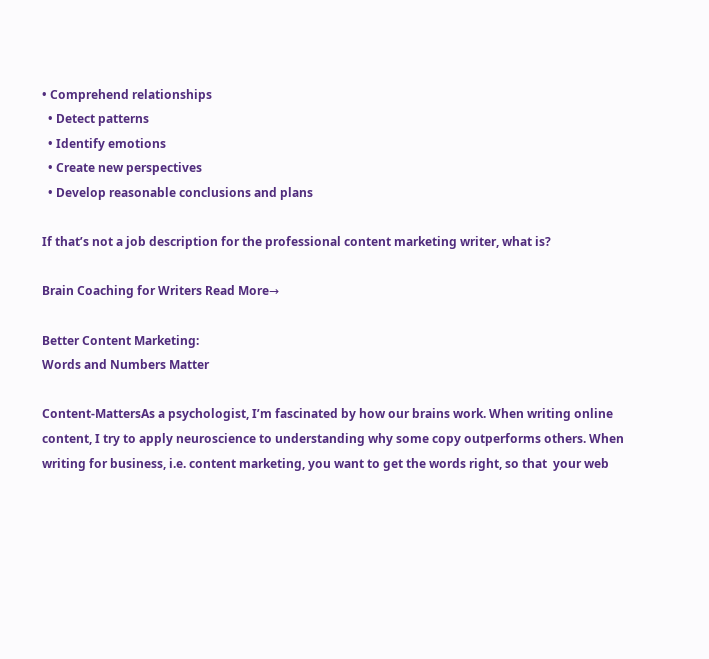• Comprehend relationships
  • Detect patterns
  • Identify emotions
  • Create new perspectives
  • Develop reasonable conclusions and plans

If that’s not a job description for the professional content marketing writer, what is?

Brain Coaching for Writers Read More→

Better Content Marketing:
Words and Numbers Matter

Content-MattersAs a psychologist, I’m fascinated by how our brains work. When writing online content, I try to apply neuroscience to understanding why some copy outperforms others. When writing for business, i.e. content marketing, you want to get the words right, so that  your web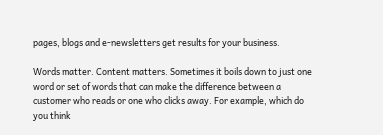pages, blogs and e-newsletters get results for your business.

Words matter. Content matters. Sometimes it boils down to just one word or set of words that can make the difference between a customer who reads or one who clicks away. For example, which do you think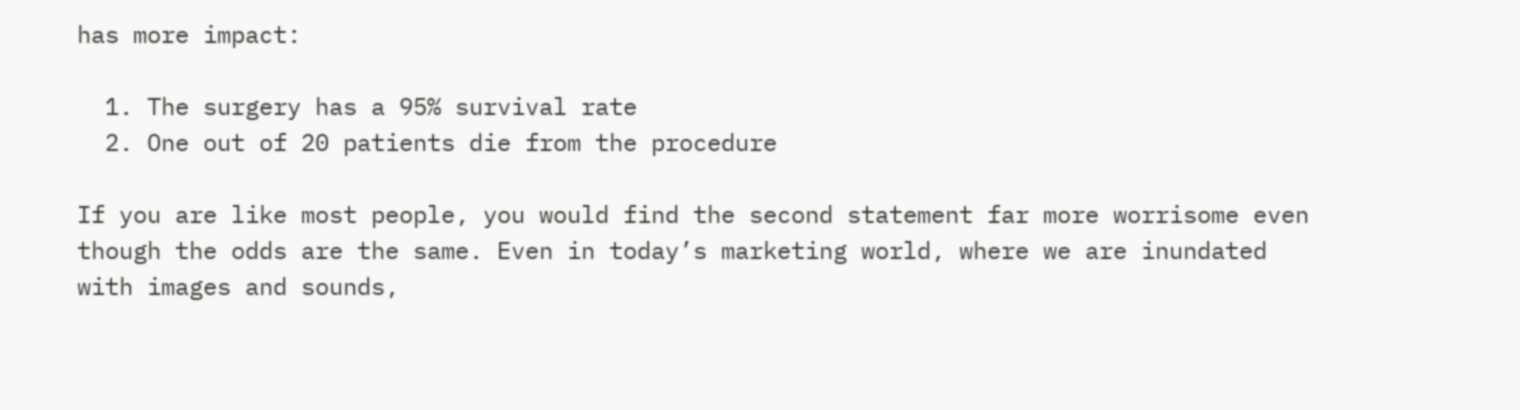has more impact:

  1. The surgery has a 95% survival rate
  2. One out of 20 patients die from the procedure

If you are like most people, you would find the second statement far more worrisome even though the odds are the same. Even in today’s marketing world, where we are inundated with images and sounds,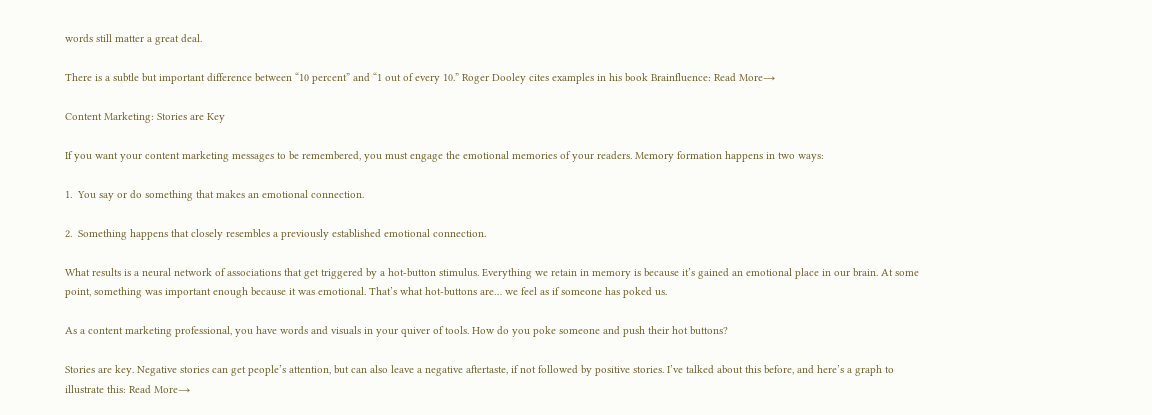words still matter a great deal.

There is a subtle but important difference between “10 percent” and “1 out of every 10.” Roger Dooley cites examples in his book Brainfluence: Read More→

Content Marketing: Stories are Key

If you want your content marketing messages to be remembered, you must engage the emotional memories of your readers. Memory formation happens in two ways:

1.  You say or do something that makes an emotional connection.

2.  Something happens that closely resembles a previously established emotional connection.

What results is a neural network of associations that get triggered by a hot-button stimulus. Everything we retain in memory is because it’s gained an emotional place in our brain. At some point, something was important enough because it was emotional. That’s what hot-buttons are… we feel as if someone has poked us.

As a content marketing professional, you have words and visuals in your quiver of tools. How do you poke someone and push their hot buttons?

Stories are key. Negative stories can get people’s attention, but can also leave a negative aftertaste, if not followed by positive stories. I’ve talked about this before, and here’s a graph to illustrate this: Read More→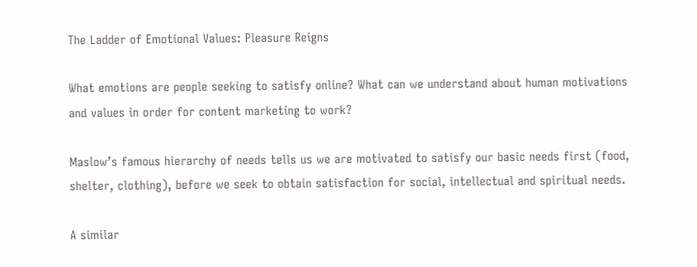The Ladder of Emotional Values: Pleasure Reigns

What emotions are people seeking to satisfy online? What can we understand about human motivations and values in order for content marketing to work?

Maslow’s famous hierarchy of needs tells us we are motivated to satisfy our basic needs first (food, shelter, clothing), before we seek to obtain satisfaction for social, intellectual and spiritual needs.

A similar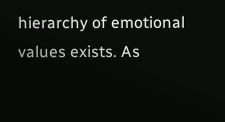hierarchy of emotional values exists. As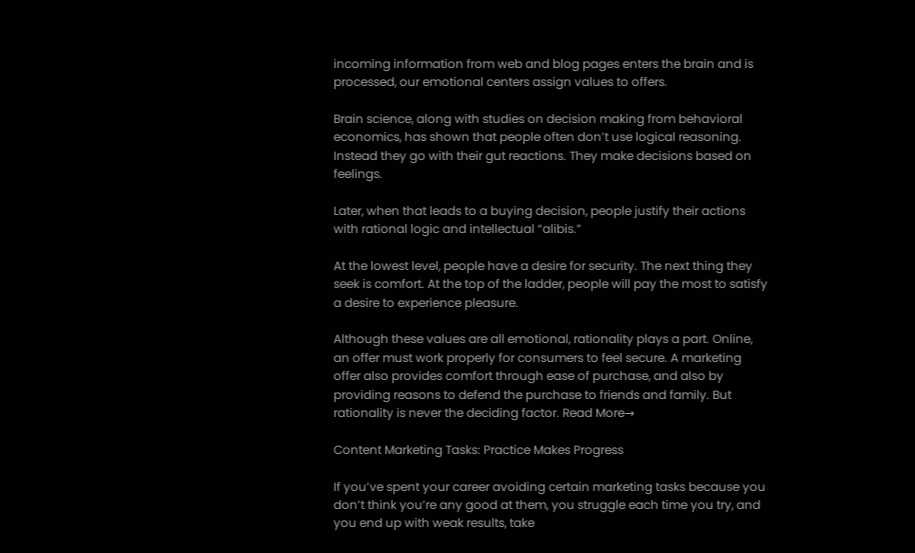incoming information from web and blog pages enters the brain and is processed, our emotional centers assign values to offers.

Brain science, along with studies on decision making from behavioral economics, has shown that people often don’t use logical reasoning. Instead they go with their gut reactions. They make decisions based on feelings.

Later, when that leads to a buying decision, people justify their actions with rational logic and intellectual “alibis.”

At the lowest level, people have a desire for security. The next thing they seek is comfort. At the top of the ladder, people will pay the most to satisfy a desire to experience pleasure.

Although these values are all emotional, rationality plays a part. Online, an offer must work properly for consumers to feel secure. A marketing offer also provides comfort through ease of purchase, and also by providing reasons to defend the purchase to friends and family. But rationality is never the deciding factor. Read More→

Content Marketing Tasks: Practice Makes Progress

If you’ve spent your career avoiding certain marketing tasks because you don’t think you’re any good at them, you struggle each time you try, and you end up with weak results, take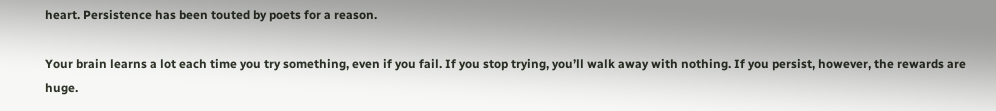heart. Persistence has been touted by poets for a reason.

Your brain learns a lot each time you try something, even if you fail. If you stop trying, you’ll walk away with nothing. If you persist, however, the rewards are huge.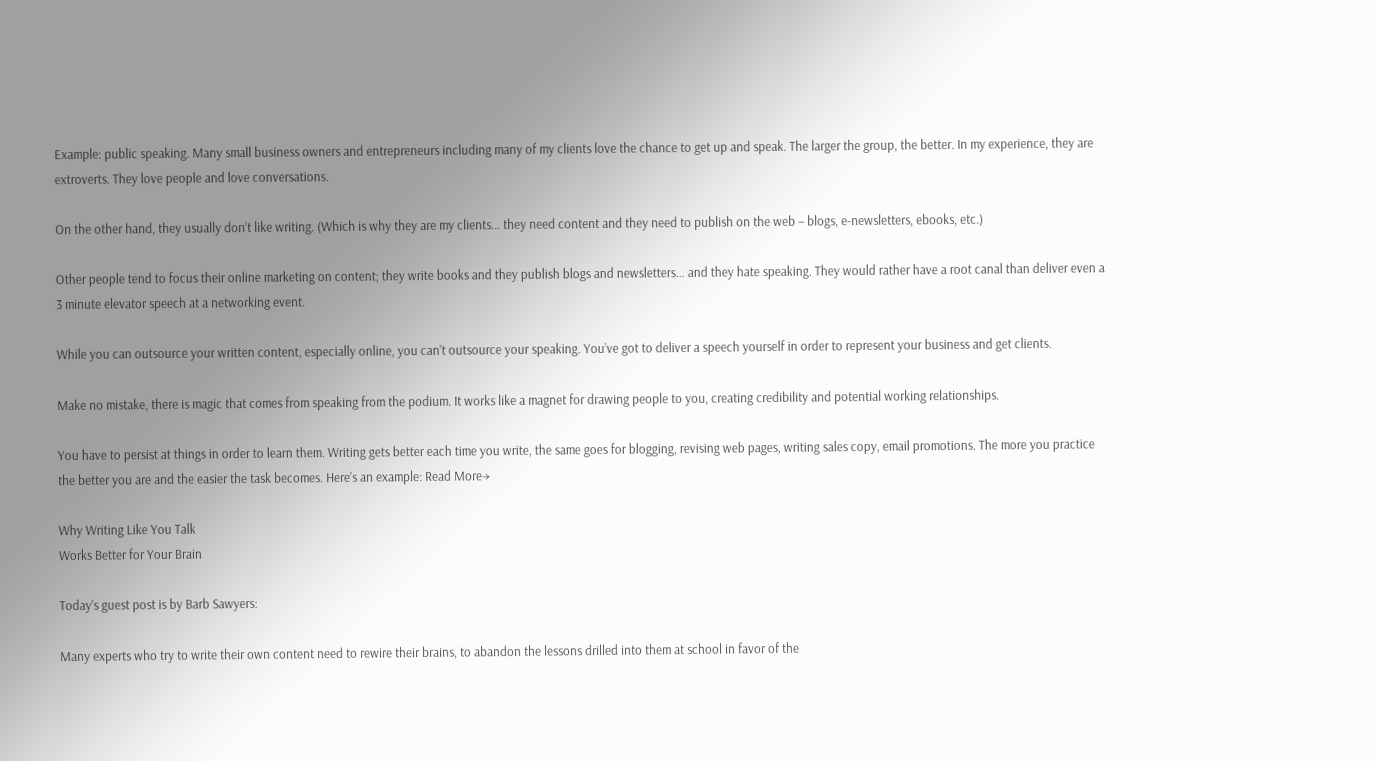Example: public speaking. Many small business owners and entrepreneurs including many of my clients love the chance to get up and speak. The larger the group, the better. In my experience, they are extroverts. They love people and love conversations.

On the other hand, they usually don’t like writing. (Which is why they are my clients… they need content and they need to publish on the web – blogs, e-newsletters, ebooks, etc.)

Other people tend to focus their online marketing on content; they write books and they publish blogs and newsletters… and they hate speaking. They would rather have a root canal than deliver even a 3 minute elevator speech at a networking event.

While you can outsource your written content, especially online, you can’t outsource your speaking. You’ve got to deliver a speech yourself in order to represent your business and get clients.

Make no mistake, there is magic that comes from speaking from the podium. It works like a magnet for drawing people to you, creating credibility and potential working relationships.

You have to persist at things in order to learn them. Writing gets better each time you write, the same goes for blogging, revising web pages, writing sales copy, email promotions. The more you practice the better you are and the easier the task becomes. Here’s an example: Read More→

Why Writing Like You Talk
Works Better for Your Brain

Today’s guest post is by Barb Sawyers:

Many experts who try to write their own content need to rewire their brains, to abandon the lessons drilled into them at school in favor of the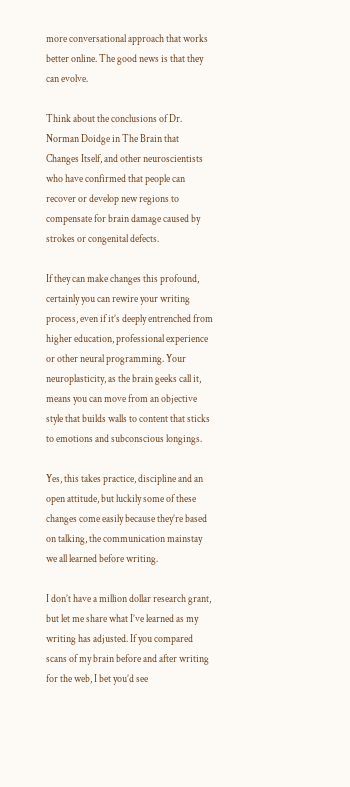more conversational approach that works better online. The good news is that they can evolve.

Think about the conclusions of Dr. Norman Doidge in The Brain that Changes Itself, and other neuroscientists who have confirmed that people can recover or develop new regions to compensate for brain damage caused by strokes or congenital defects.

If they can make changes this profound, certainly you can rewire your writing process, even if it’s deeply entrenched from higher education, professional experience or other neural programming. Your neuroplasticity, as the brain geeks call it, means you can move from an objective style that builds walls to content that sticks to emotions and subconscious longings.

Yes, this takes practice, discipline and an open attitude, but luckily some of these changes come easily because they’re based on talking, the communication mainstay we all learned before writing.

I don’t have a million dollar research grant, but let me share what I’ve learned as my writing has adjusted. If you compared scans of my brain before and after writing for the web, I bet you’d see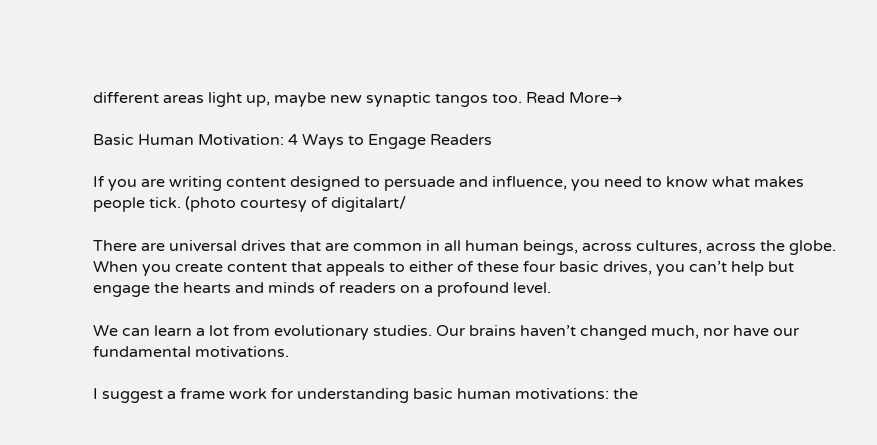different areas light up, maybe new synaptic tangos too. Read More→

Basic Human Motivation: 4 Ways to Engage Readers

If you are writing content designed to persuade and influence, you need to know what makes people tick. (photo courtesy of digitalart/

There are universal drives that are common in all human beings, across cultures, across the globe. When you create content that appeals to either of these four basic drives, you can’t help but engage the hearts and minds of readers on a profound level.

We can learn a lot from evolutionary studies. Our brains haven’t changed much, nor have our fundamental motivations.

I suggest a frame work for understanding basic human motivations: the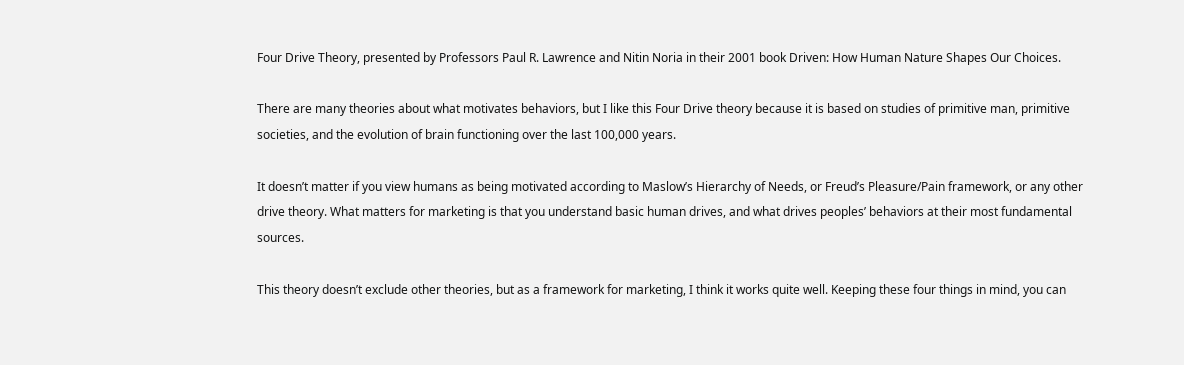Four Drive Theory, presented by Professors Paul R. Lawrence and Nitin Noria in their 2001 book Driven: How Human Nature Shapes Our Choices.

There are many theories about what motivates behaviors, but I like this Four Drive theory because it is based on studies of primitive man, primitive societies, and the evolution of brain functioning over the last 100,000 years.

It doesn’t matter if you view humans as being motivated according to Maslow’s Hierarchy of Needs, or Freud’s Pleasure/Pain framework, or any other drive theory. What matters for marketing is that you understand basic human drives, and what drives peoples’ behaviors at their most fundamental sources.

This theory doesn’t exclude other theories, but as a framework for marketing, I think it works quite well. Keeping these four things in mind, you can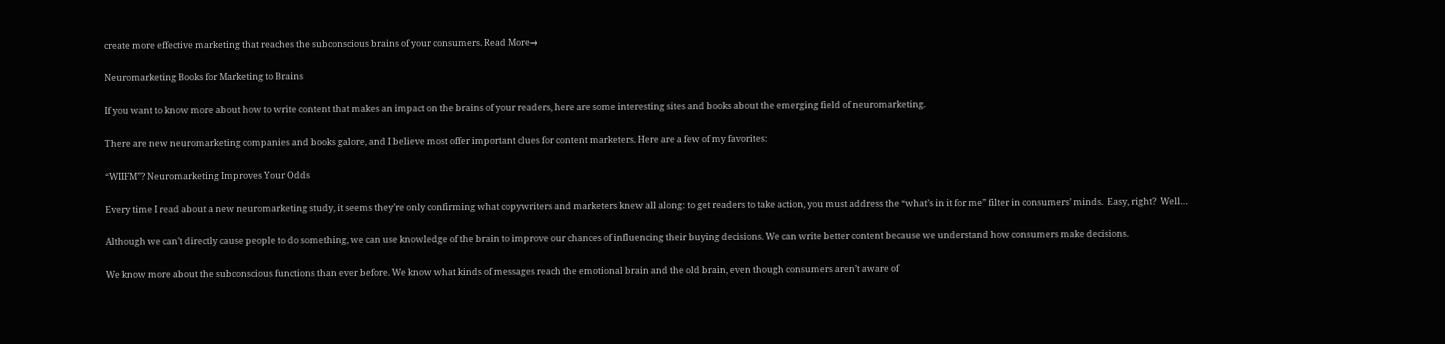create more effective marketing that reaches the subconscious brains of your consumers. Read More→

Neuromarketing Books for Marketing to Brains

If you want to know more about how to write content that makes an impact on the brains of your readers, here are some interesting sites and books about the emerging field of neuromarketing.

There are new neuromarketing companies and books galore, and I believe most offer important clues for content marketers. Here are a few of my favorites:

“WIIFM”? Neuromarketing Improves Your Odds

Every time I read about a new neuromarketing study, it seems they’re only confirming what copywriters and marketers knew all along: to get readers to take action, you must address the “what’s in it for me” filter in consumers’ minds.  Easy, right?  Well…

Although we can’t directly cause people to do something, we can use knowledge of the brain to improve our chances of influencing their buying decisions. We can write better content because we understand how consumers make decisions.

We know more about the subconscious functions than ever before. We know what kinds of messages reach the emotional brain and the old brain, even though consumers aren’t aware of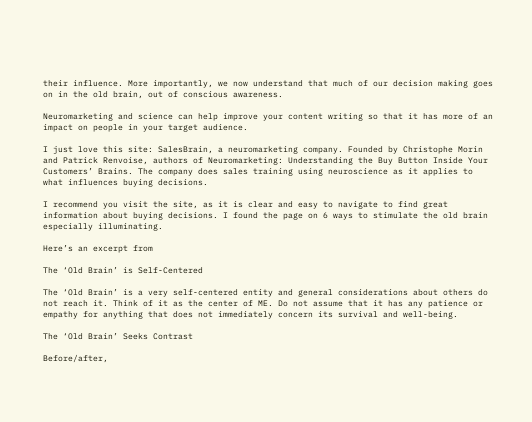their influence. More importantly, we now understand that much of our decision making goes on in the old brain, out of conscious awareness.

Neuromarketing and science can help improve your content writing so that it has more of an impact on people in your target audience.

I just love this site: SalesBrain, a neuromarketing company. Founded by Christophe Morin and Patrick Renvoise, authors of Neuromarketing: Understanding the Buy Button Inside Your Customers’ Brains. The company does sales training using neuroscience as it applies to what influences buying decisions.

I recommend you visit the site, as it is clear and easy to navigate to find great information about buying decisions. I found the page on 6 ways to stimulate the old brain especially illuminating.

Here’s an excerpt from

The ‘Old Brain’ is Self-Centered

The ‘Old Brain’ is a very self-centered entity and general considerations about others do not reach it. Think of it as the center of ME. Do not assume that it has any patience or empathy for anything that does not immediately concern its survival and well-being.

The ‘Old Brain’ Seeks Contrast

Before/after,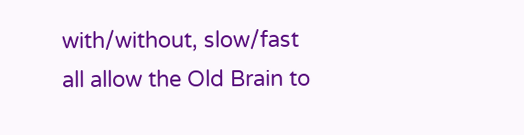with/without, slow/fast all allow the Old Brain to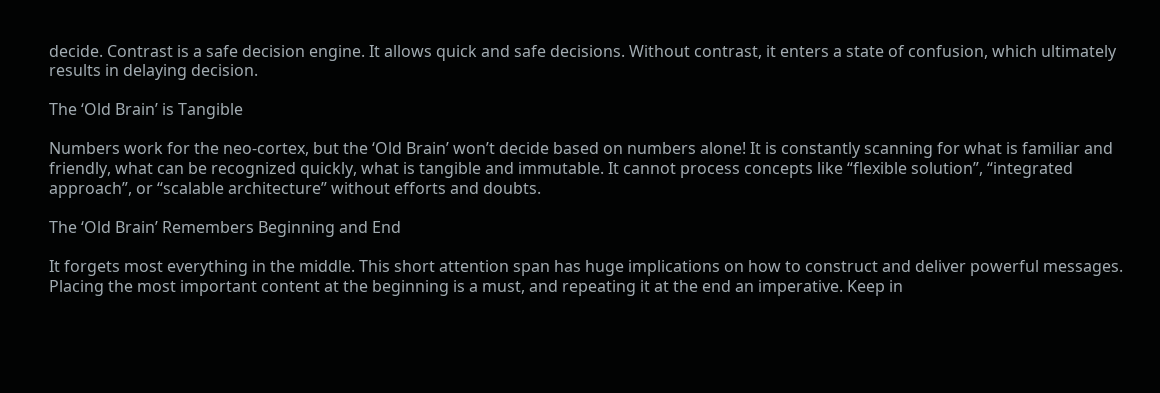decide. Contrast is a safe decision engine. It allows quick and safe decisions. Without contrast, it enters a state of confusion, which ultimately results in delaying decision.

The ‘Old Brain’ is Tangible

Numbers work for the neo-cortex, but the ‘Old Brain’ won’t decide based on numbers alone! It is constantly scanning for what is familiar and friendly, what can be recognized quickly, what is tangible and immutable. It cannot process concepts like “flexible solution”, “integrated approach”, or “scalable architecture” without efforts and doubts.

The ‘Old Brain’ Remembers Beginning and End

It forgets most everything in the middle. This short attention span has huge implications on how to construct and deliver powerful messages. Placing the most important content at the beginning is a must, and repeating it at the end an imperative. Keep in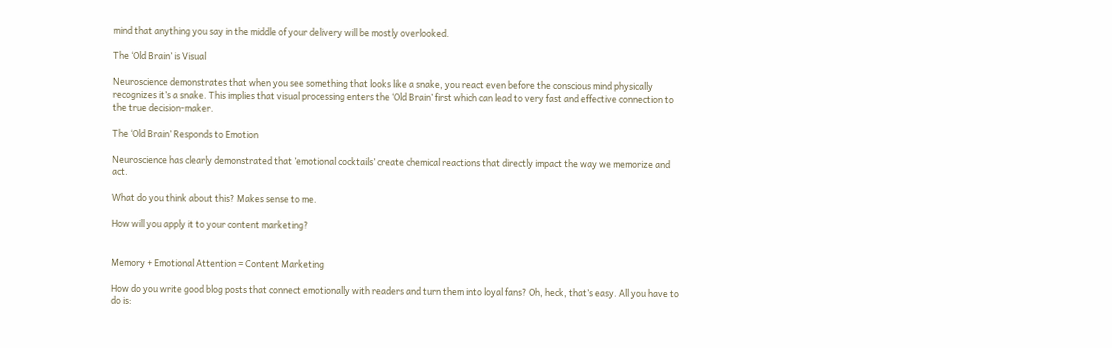mind that anything you say in the middle of your delivery will be mostly overlooked.

The ‘Old Brain’ is Visual

Neuroscience demonstrates that when you see something that looks like a snake, you react even before the conscious mind physically recognizes it’s a snake. This implies that visual processing enters the ‘Old Brain’ first which can lead to very fast and effective connection to the true decision-maker.

The ‘Old Brain’ Responds to Emotion

Neuroscience has clearly demonstrated that ’emotional cocktails’ create chemical reactions that directly impact the way we memorize and act.

What do you think about this? Makes sense to me.

How will you apply it to your content marketing?


Memory + Emotional Attention = Content Marketing

How do you write good blog posts that connect emotionally with readers and turn them into loyal fans? Oh, heck, that’s easy. All you have to do is: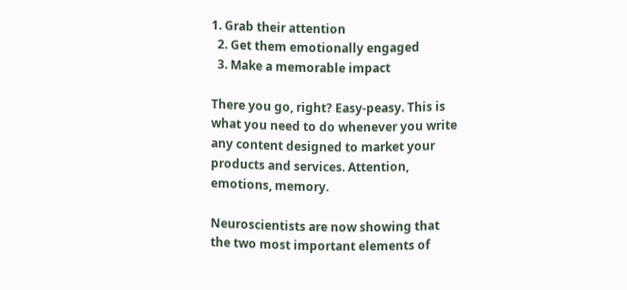1. Grab their attention
  2. Get them emotionally engaged
  3. Make a memorable impact

There you go, right? Easy-peasy. This is what you need to do whenever you write any content designed to market your products and services. Attention, emotions, memory.

Neuroscientists are now showing that the two most important elements of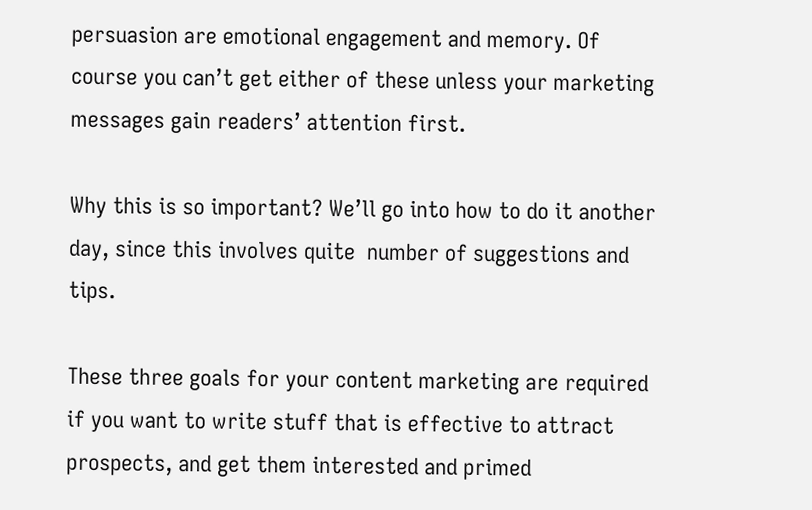persuasion are emotional engagement and memory. Of course you can’t get either of these unless your marketing messages gain readers’ attention first.

Why this is so important? We’ll go into how to do it another day, since this involves quite  number of suggestions and tips.

These three goals for your content marketing are required if you want to write stuff that is effective to attract prospects, and get them interested and primed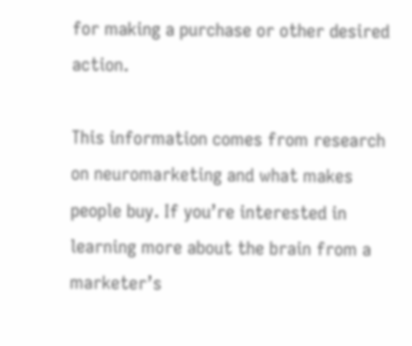for making a purchase or other desired action.

This information comes from research on neuromarketing and what makes people buy. If you’re interested in learning more about the brain from a marketer’s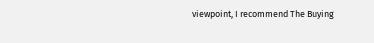viewpoint, I recommend The Buying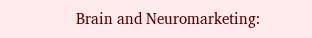Brain and Neuromarketing: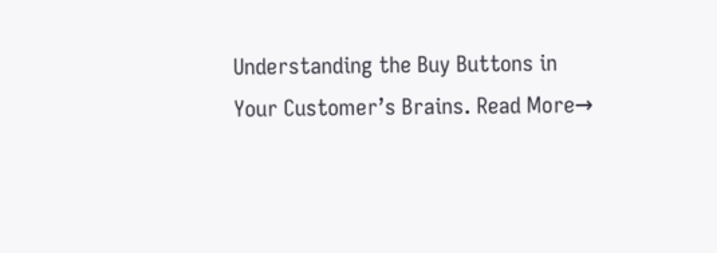Understanding the Buy Buttons in Your Customer’s Brains. Read More→